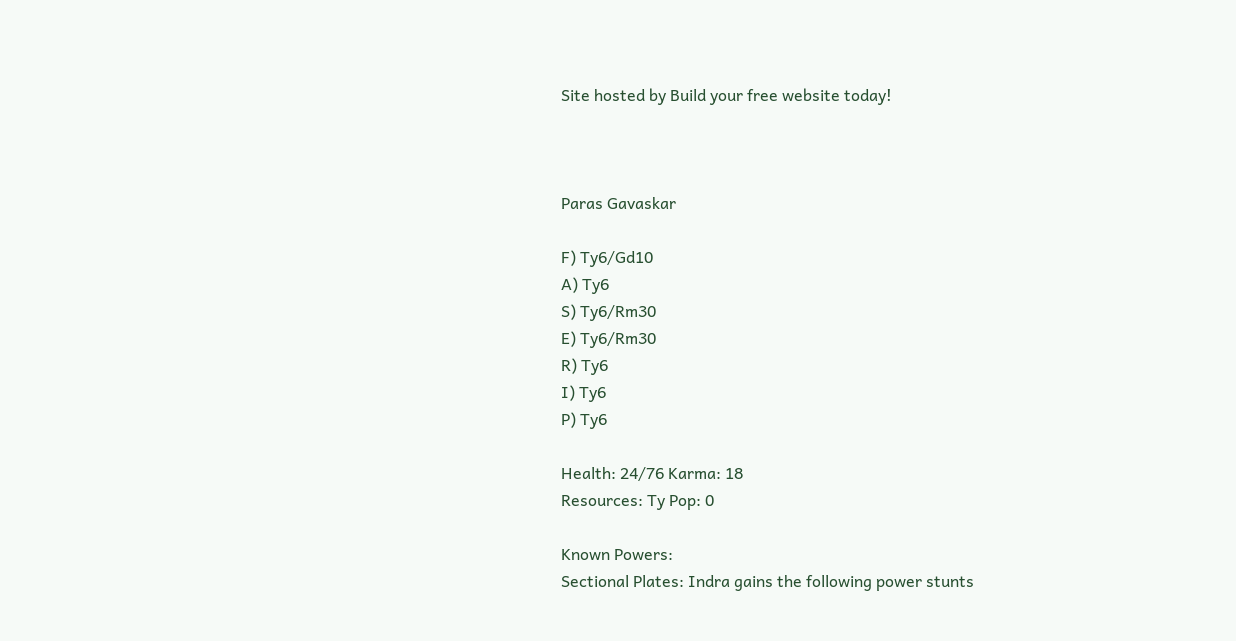Site hosted by Build your free website today!



Paras Gavaskar

F) Ty6/Gd10
A) Ty6
S) Ty6/Rm30
E) Ty6/Rm30
R) Ty6
I) Ty6
P) Ty6

Health: 24/76 Karma: 18
Resources: Ty Pop: 0

Known Powers:
Sectional Plates: Indra gains the following power stunts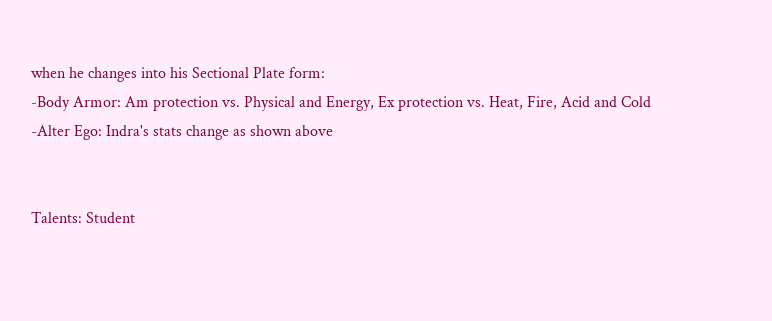when he changes into his Sectional Plate form:
-Body Armor: Am protection vs. Physical and Energy, Ex protection vs. Heat, Fire, Acid and Cold
-Alter Ego: Indra's stats change as shown above


Talents: Student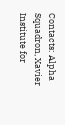Contacts: Alpha Squadron, Xavier Institute for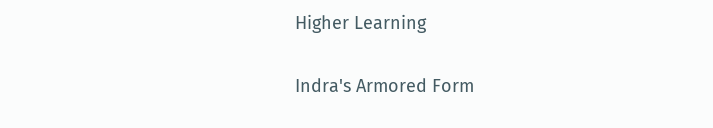Higher Learning

Indra's Armored Form